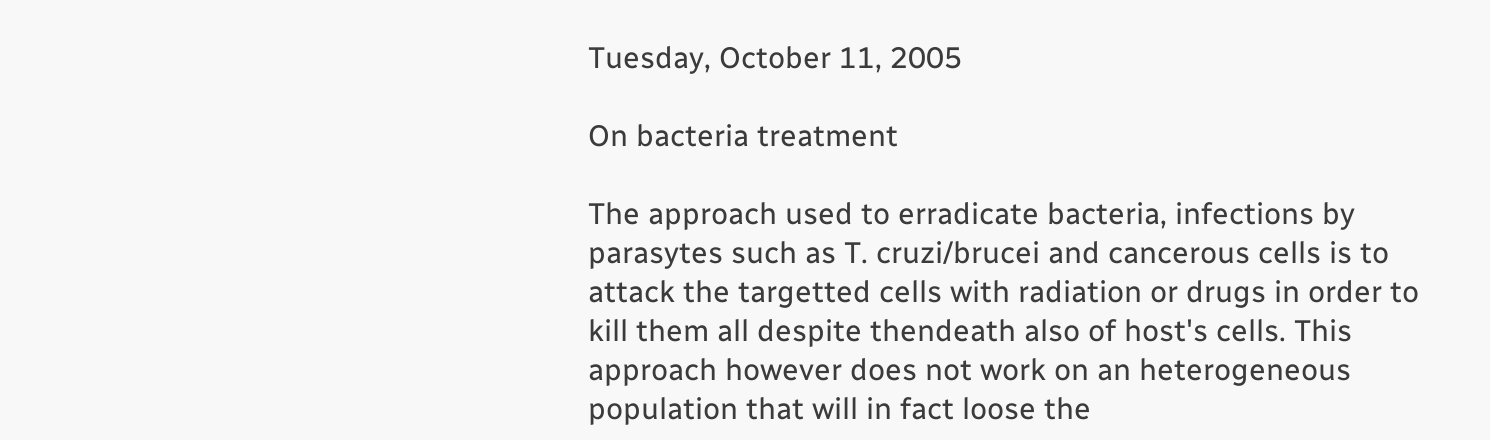Tuesday, October 11, 2005

On bacteria treatment

The approach used to erradicate bacteria, infections by parasytes such as T. cruzi/brucei and cancerous cells is to attack the targetted cells with radiation or drugs in order to kill them all despite thendeath also of host's cells. This approach however does not work on an heterogeneous population that will in fact loose the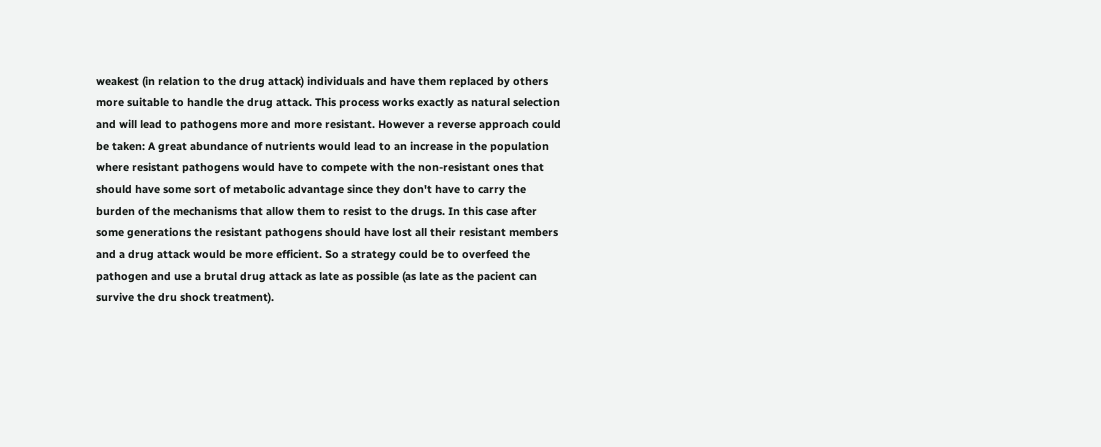weakest (in relation to the drug attack) individuals and have them replaced by others more suitable to handle the drug attack. This process works exactly as natural selection and will lead to pathogens more and more resistant. However a reverse approach could be taken: A great abundance of nutrients would lead to an increase in the population where resistant pathogens would have to compete with the non-resistant ones that should have some sort of metabolic advantage since they don't have to carry the burden of the mechanisms that allow them to resist to the drugs. In this case after some generations the resistant pathogens should have lost all their resistant members and a drug attack would be more efficient. So a strategy could be to overfeed the pathogen and use a brutal drug attack as late as possible (as late as the pacient can survive the dru shock treatment).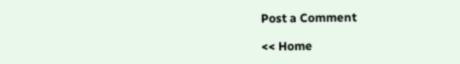Post a Comment

<< Home